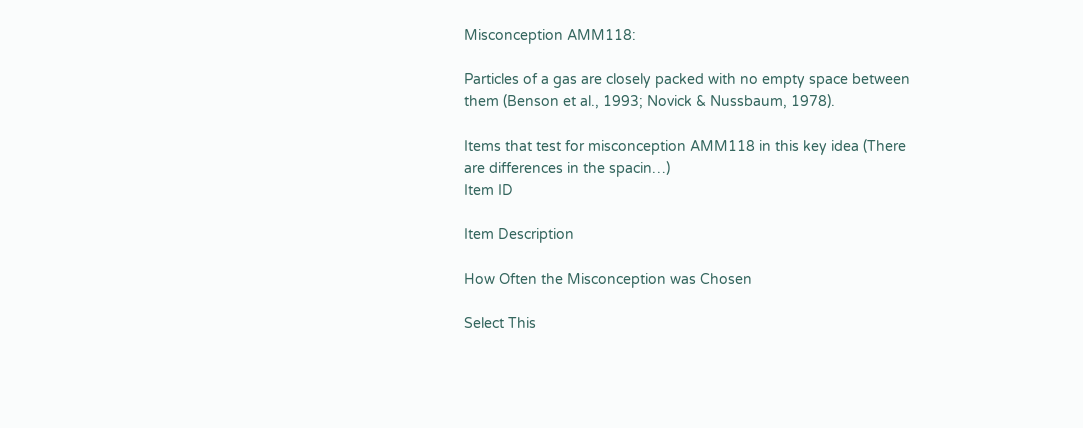Misconception AMM118:

Particles of a gas are closely packed with no empty space between them (Benson et al., 1993; Novick & Nussbaum, 1978).

Items that test for misconception AMM118 in this key idea (There are differences in the spacin…)
Item ID

Item Description

How Often the Misconception was Chosen

Select This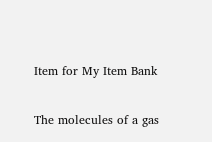Item for My Item Bank


The molecules of a gas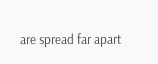are spread far apart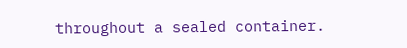throughout a sealed container.